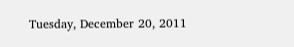Tuesday, December 20, 2011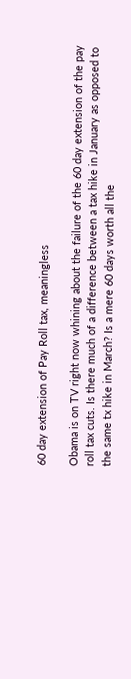60 day extension of Pay Roll tax, meaningless

Obama is on TV right now whining about the failure of the 60 day extension of the pay roll tax cuts. Is there much of a difference between a tax hike in January as opposed to the same tx hike in March? Is a mere 60 days worth all the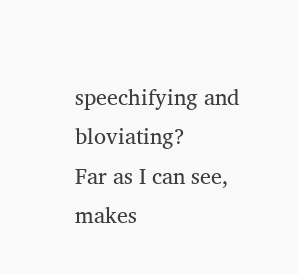speechifying and bloviating?
Far as I can see, makes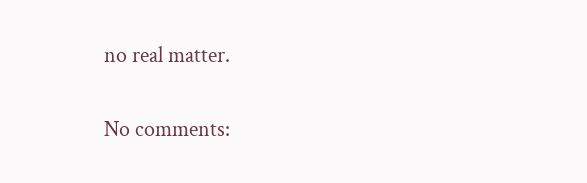no real matter.

No comments: